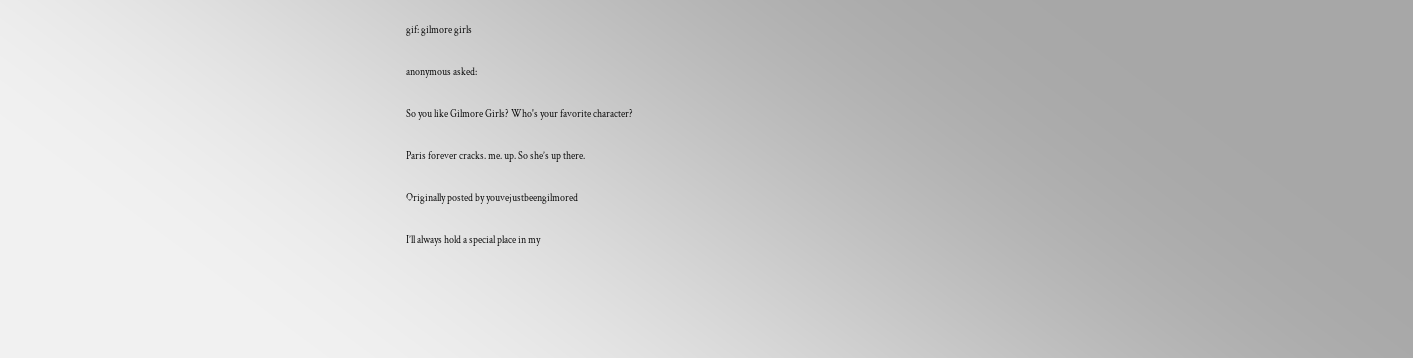gif: gilmore girls

anonymous asked:

So you like Gilmore Girls? Who's your favorite character?

Paris forever cracks. me. up. So she’s up there.

Originally posted by youvejustbeengilmored

I’ll always hold a special place in my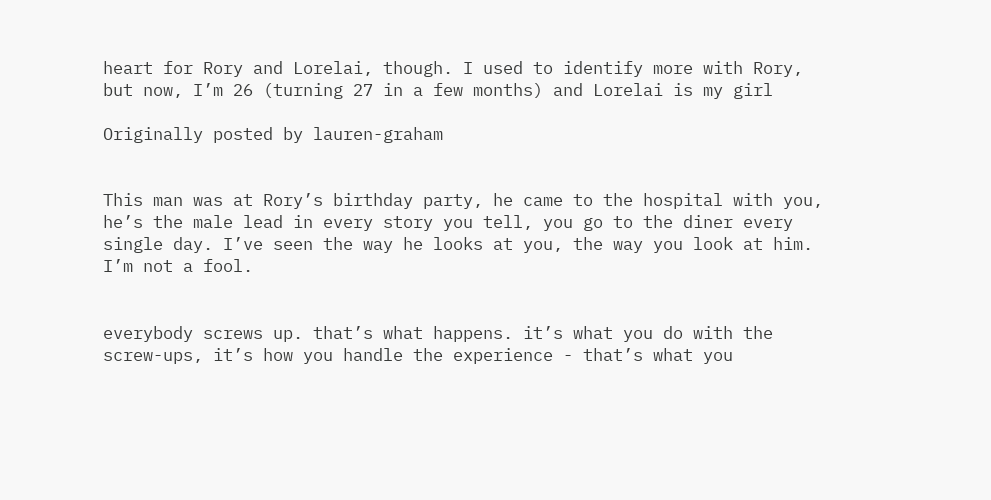heart for Rory and Lorelai, though. I used to identify more with Rory, but now, I’m 26 (turning 27 in a few months) and Lorelai is my girl

Originally posted by lauren-graham


This man was at Rory’s birthday party, he came to the hospital with you, he’s the male lead in every story you tell, you go to the diner every single day. I’ve seen the way he looks at you, the way you look at him. I’m not a fool.


everybody screws up. that’s what happens. it’s what you do with the screw-ups, it’s how you handle the experience - that’s what you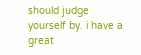should judge yourself by. i have a great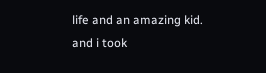life and an amazing kid. and i took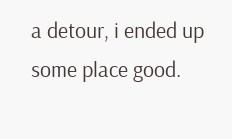a detour, i ended up some place good.